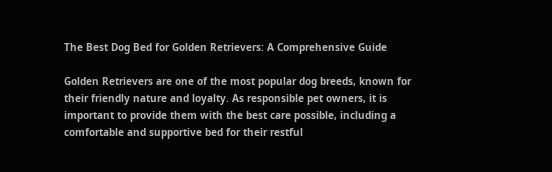The Best Dog Bed for Golden Retrievers: A Comprehensive Guide

Golden Retrievers are one of the most popular dog breeds, known for their friendly nature and loyalty. As responsible pet owners, it is important to provide them with the best care possible, including a comfortable and supportive bed for their restful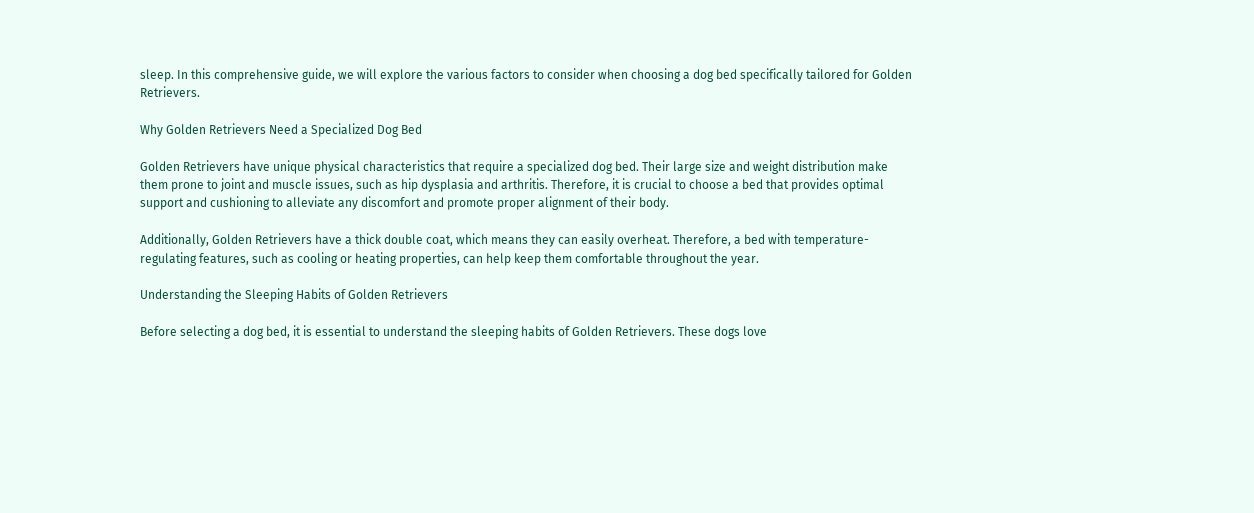sleep. In this comprehensive guide, we will explore the various factors to consider when choosing a dog bed specifically tailored for Golden Retrievers.

Why Golden Retrievers Need a Specialized Dog Bed

Golden Retrievers have unique physical characteristics that require a specialized dog bed. Their large size and weight distribution make them prone to joint and muscle issues, such as hip dysplasia and arthritis. Therefore, it is crucial to choose a bed that provides optimal support and cushioning to alleviate any discomfort and promote proper alignment of their body.

Additionally, Golden Retrievers have a thick double coat, which means they can easily overheat. Therefore, a bed with temperature-regulating features, such as cooling or heating properties, can help keep them comfortable throughout the year.

Understanding the Sleeping Habits of Golden Retrievers

Before selecting a dog bed, it is essential to understand the sleeping habits of Golden Retrievers. These dogs love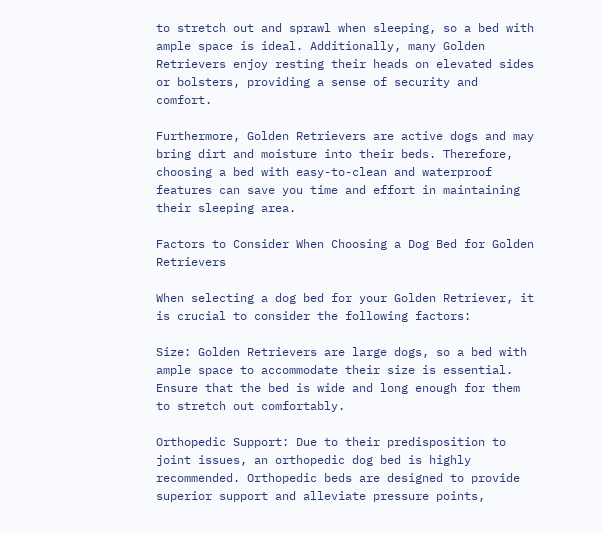to stretch out and sprawl when sleeping, so a bed with ample space is ideal. Additionally, many Golden Retrievers enjoy resting their heads on elevated sides or bolsters, providing a sense of security and comfort.

Furthermore, Golden Retrievers are active dogs and may bring dirt and moisture into their beds. Therefore, choosing a bed with easy-to-clean and waterproof features can save you time and effort in maintaining their sleeping area.

Factors to Consider When Choosing a Dog Bed for Golden Retrievers

When selecting a dog bed for your Golden Retriever, it is crucial to consider the following factors:

Size: Golden Retrievers are large dogs, so a bed with ample space to accommodate their size is essential. Ensure that the bed is wide and long enough for them to stretch out comfortably.

Orthopedic Support: Due to their predisposition to joint issues, an orthopedic dog bed is highly recommended. Orthopedic beds are designed to provide superior support and alleviate pressure points,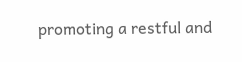promoting a restful and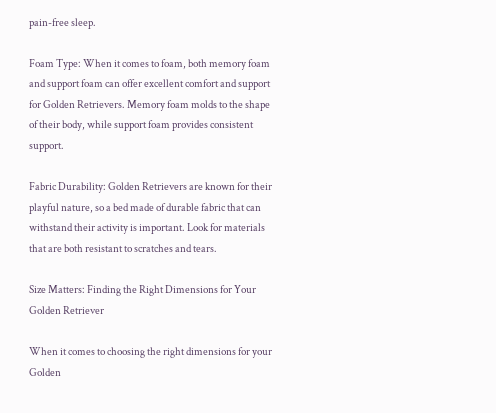pain-free sleep.

Foam Type: When it comes to foam, both memory foam and support foam can offer excellent comfort and support for Golden Retrievers. Memory foam molds to the shape of their body, while support foam provides consistent support.

Fabric Durability: Golden Retrievers are known for their playful nature, so a bed made of durable fabric that can withstand their activity is important. Look for materials that are both resistant to scratches and tears.

Size Matters: Finding the Right Dimensions for Your Golden Retriever

When it comes to choosing the right dimensions for your Golden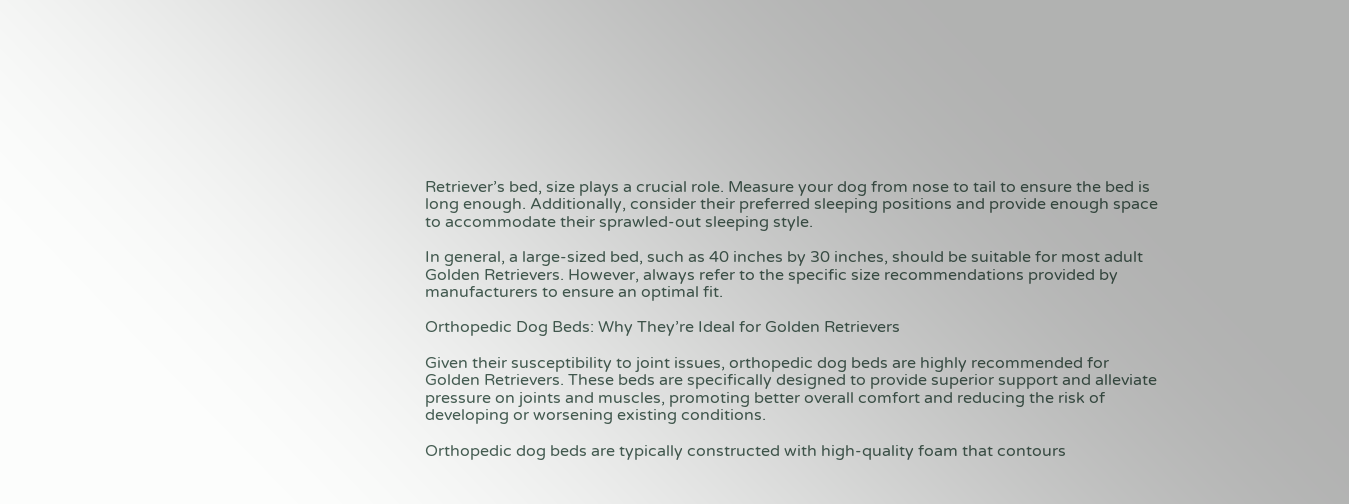Retriever’s bed, size plays a crucial role. Measure your dog from nose to tail to ensure the bed is long enough. Additionally, consider their preferred sleeping positions and provide enough space to accommodate their sprawled-out sleeping style.

In general, a large-sized bed, such as 40 inches by 30 inches, should be suitable for most adult Golden Retrievers. However, always refer to the specific size recommendations provided by manufacturers to ensure an optimal fit.

Orthopedic Dog Beds: Why They’re Ideal for Golden Retrievers

Given their susceptibility to joint issues, orthopedic dog beds are highly recommended for Golden Retrievers. These beds are specifically designed to provide superior support and alleviate pressure on joints and muscles, promoting better overall comfort and reducing the risk of developing or worsening existing conditions.

Orthopedic dog beds are typically constructed with high-quality foam that contours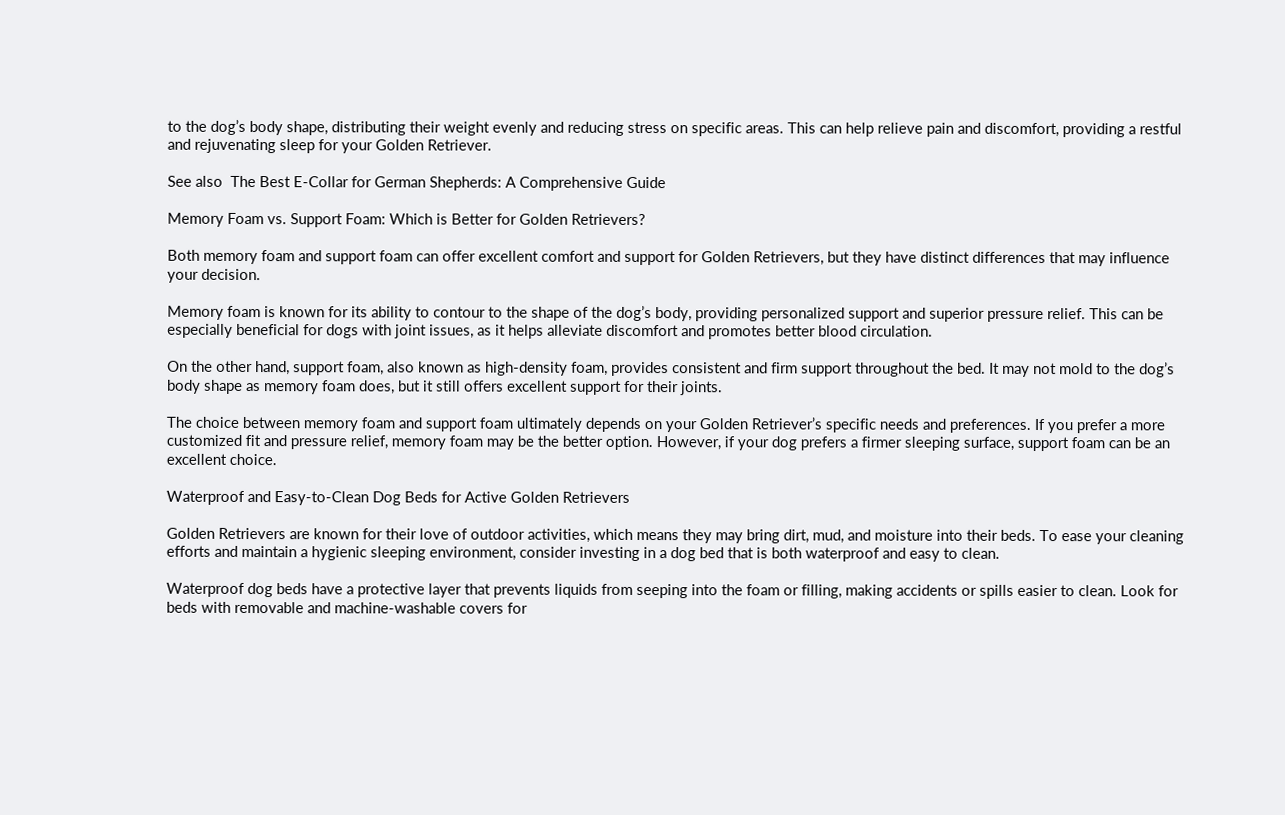to the dog’s body shape, distributing their weight evenly and reducing stress on specific areas. This can help relieve pain and discomfort, providing a restful and rejuvenating sleep for your Golden Retriever.

See also  The Best E-Collar for German Shepherds: A Comprehensive Guide

Memory Foam vs. Support Foam: Which is Better for Golden Retrievers?

Both memory foam and support foam can offer excellent comfort and support for Golden Retrievers, but they have distinct differences that may influence your decision.

Memory foam is known for its ability to contour to the shape of the dog’s body, providing personalized support and superior pressure relief. This can be especially beneficial for dogs with joint issues, as it helps alleviate discomfort and promotes better blood circulation.

On the other hand, support foam, also known as high-density foam, provides consistent and firm support throughout the bed. It may not mold to the dog’s body shape as memory foam does, but it still offers excellent support for their joints.

The choice between memory foam and support foam ultimately depends on your Golden Retriever’s specific needs and preferences. If you prefer a more customized fit and pressure relief, memory foam may be the better option. However, if your dog prefers a firmer sleeping surface, support foam can be an excellent choice.

Waterproof and Easy-to-Clean Dog Beds for Active Golden Retrievers

Golden Retrievers are known for their love of outdoor activities, which means they may bring dirt, mud, and moisture into their beds. To ease your cleaning efforts and maintain a hygienic sleeping environment, consider investing in a dog bed that is both waterproof and easy to clean.

Waterproof dog beds have a protective layer that prevents liquids from seeping into the foam or filling, making accidents or spills easier to clean. Look for beds with removable and machine-washable covers for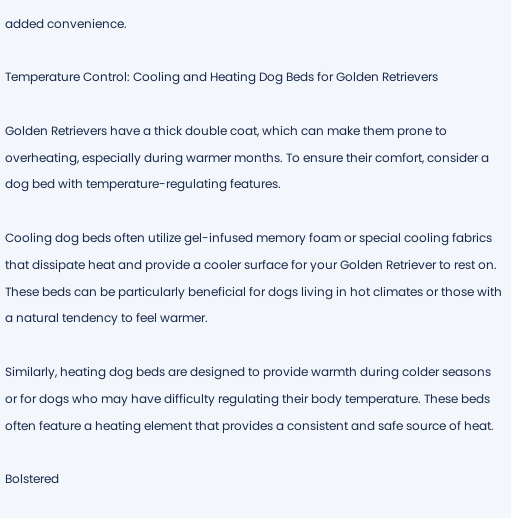added convenience.

Temperature Control: Cooling and Heating Dog Beds for Golden Retrievers

Golden Retrievers have a thick double coat, which can make them prone to overheating, especially during warmer months. To ensure their comfort, consider a dog bed with temperature-regulating features.

Cooling dog beds often utilize gel-infused memory foam or special cooling fabrics that dissipate heat and provide a cooler surface for your Golden Retriever to rest on. These beds can be particularly beneficial for dogs living in hot climates or those with a natural tendency to feel warmer.

Similarly, heating dog beds are designed to provide warmth during colder seasons or for dogs who may have difficulty regulating their body temperature. These beds often feature a heating element that provides a consistent and safe source of heat.

Bolstered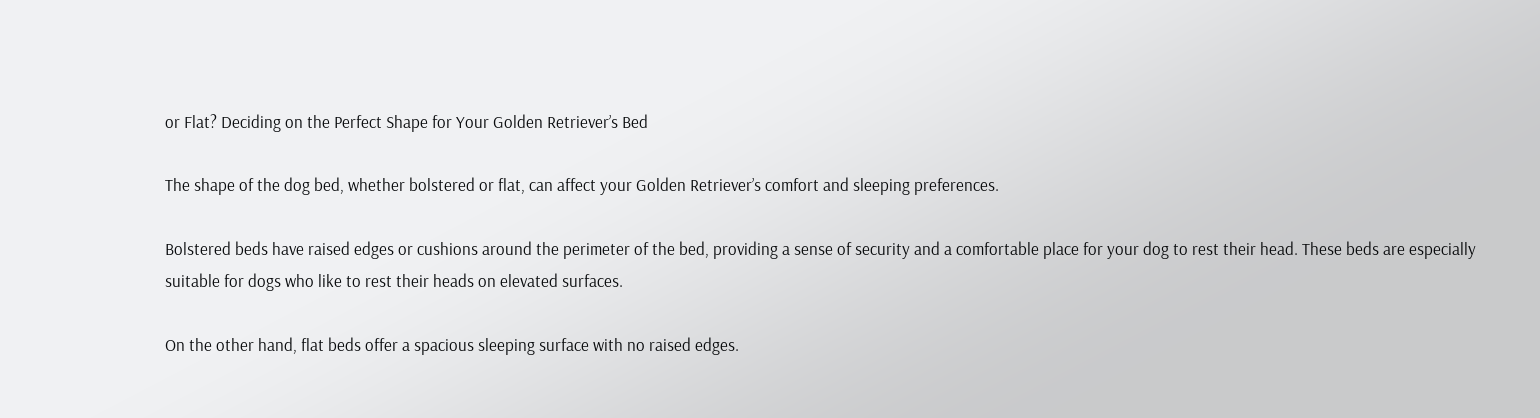or Flat? Deciding on the Perfect Shape for Your Golden Retriever’s Bed

The shape of the dog bed, whether bolstered or flat, can affect your Golden Retriever’s comfort and sleeping preferences.

Bolstered beds have raised edges or cushions around the perimeter of the bed, providing a sense of security and a comfortable place for your dog to rest their head. These beds are especially suitable for dogs who like to rest their heads on elevated surfaces.

On the other hand, flat beds offer a spacious sleeping surface with no raised edges.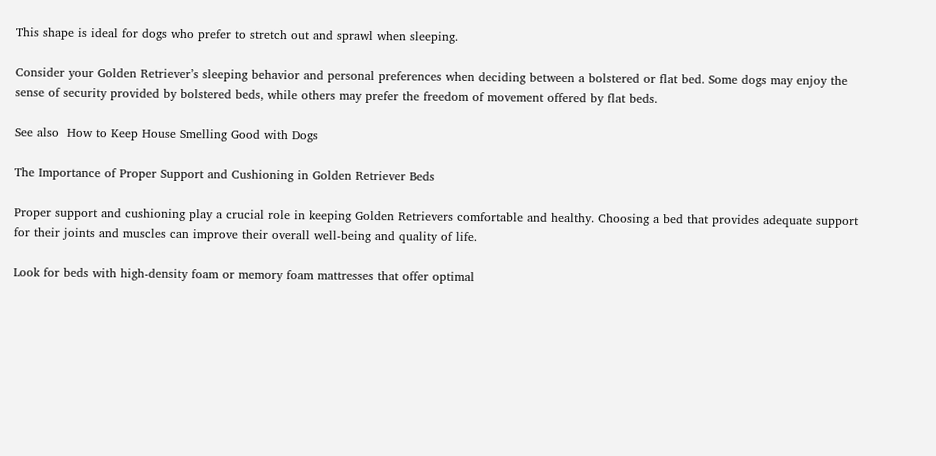This shape is ideal for dogs who prefer to stretch out and sprawl when sleeping.

Consider your Golden Retriever’s sleeping behavior and personal preferences when deciding between a bolstered or flat bed. Some dogs may enjoy the sense of security provided by bolstered beds, while others may prefer the freedom of movement offered by flat beds.

See also  How to Keep House Smelling Good with Dogs

The Importance of Proper Support and Cushioning in Golden Retriever Beds

Proper support and cushioning play a crucial role in keeping Golden Retrievers comfortable and healthy. Choosing a bed that provides adequate support for their joints and muscles can improve their overall well-being and quality of life.

Look for beds with high-density foam or memory foam mattresses that offer optimal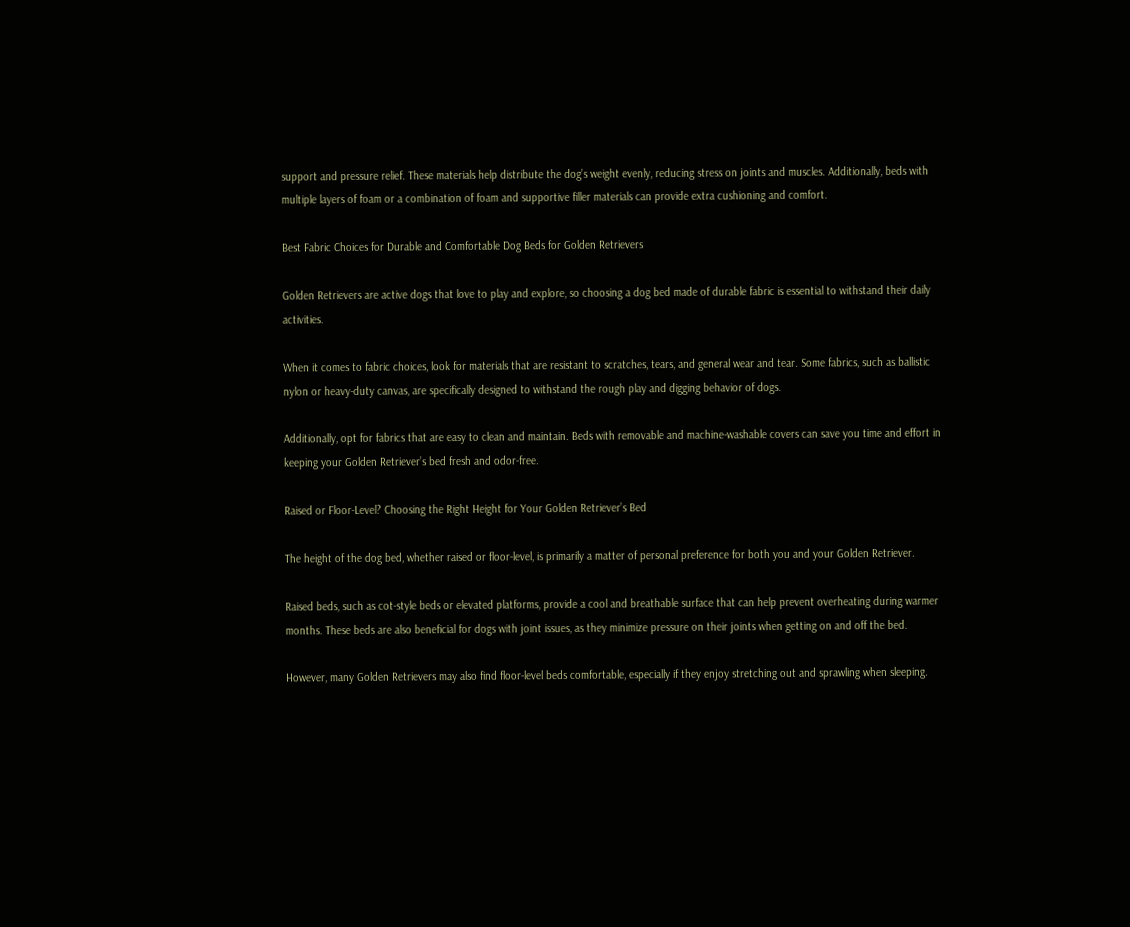support and pressure relief. These materials help distribute the dog’s weight evenly, reducing stress on joints and muscles. Additionally, beds with multiple layers of foam or a combination of foam and supportive filler materials can provide extra cushioning and comfort.

Best Fabric Choices for Durable and Comfortable Dog Beds for Golden Retrievers

Golden Retrievers are active dogs that love to play and explore, so choosing a dog bed made of durable fabric is essential to withstand their daily activities.

When it comes to fabric choices, look for materials that are resistant to scratches, tears, and general wear and tear. Some fabrics, such as ballistic nylon or heavy-duty canvas, are specifically designed to withstand the rough play and digging behavior of dogs.

Additionally, opt for fabrics that are easy to clean and maintain. Beds with removable and machine-washable covers can save you time and effort in keeping your Golden Retriever’s bed fresh and odor-free.

Raised or Floor-Level? Choosing the Right Height for Your Golden Retriever’s Bed

The height of the dog bed, whether raised or floor-level, is primarily a matter of personal preference for both you and your Golden Retriever.

Raised beds, such as cot-style beds or elevated platforms, provide a cool and breathable surface that can help prevent overheating during warmer months. These beds are also beneficial for dogs with joint issues, as they minimize pressure on their joints when getting on and off the bed.

However, many Golden Retrievers may also find floor-level beds comfortable, especially if they enjoy stretching out and sprawling when sleeping.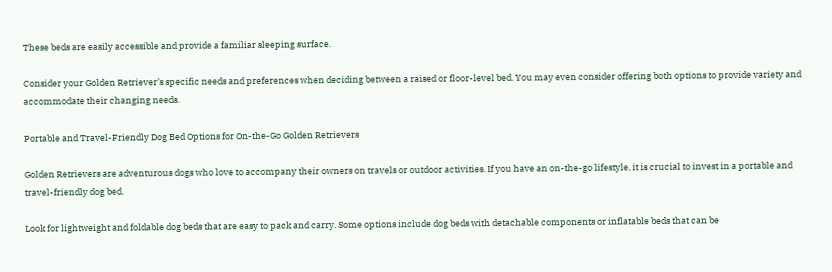These beds are easily accessible and provide a familiar sleeping surface.

Consider your Golden Retriever’s specific needs and preferences when deciding between a raised or floor-level bed. You may even consider offering both options to provide variety and accommodate their changing needs.

Portable and Travel-Friendly Dog Bed Options for On-the-Go Golden Retrievers

Golden Retrievers are adventurous dogs who love to accompany their owners on travels or outdoor activities. If you have an on-the-go lifestyle, it is crucial to invest in a portable and travel-friendly dog bed.

Look for lightweight and foldable dog beds that are easy to pack and carry. Some options include dog beds with detachable components or inflatable beds that can be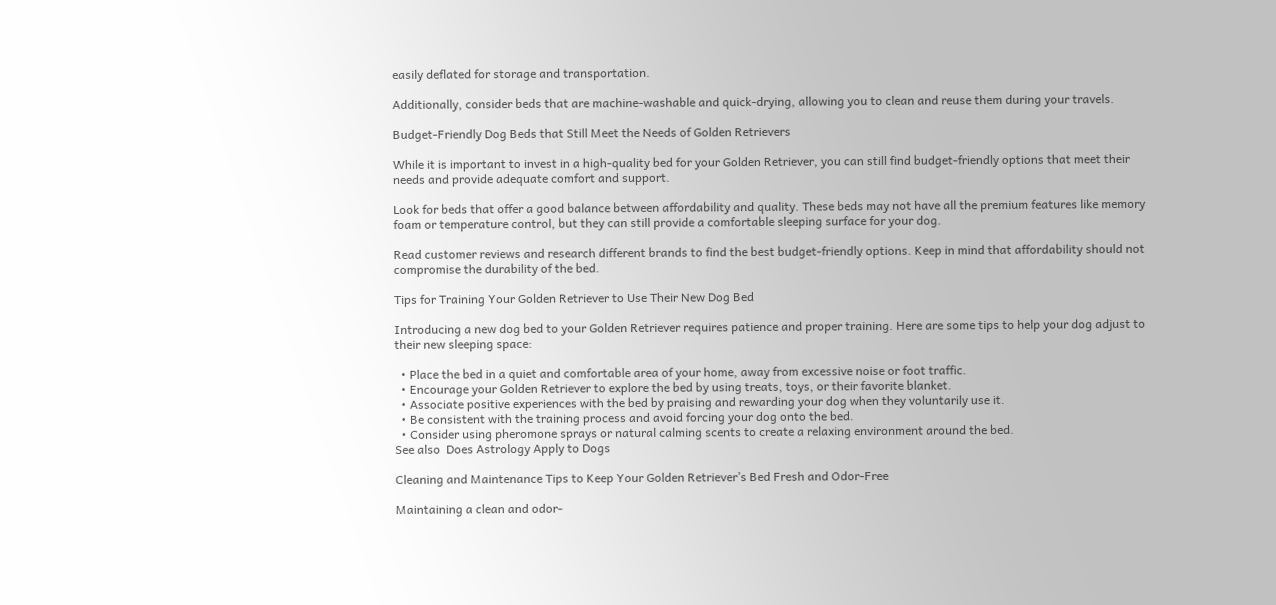easily deflated for storage and transportation.

Additionally, consider beds that are machine-washable and quick-drying, allowing you to clean and reuse them during your travels.

Budget-Friendly Dog Beds that Still Meet the Needs of Golden Retrievers

While it is important to invest in a high-quality bed for your Golden Retriever, you can still find budget-friendly options that meet their needs and provide adequate comfort and support.

Look for beds that offer a good balance between affordability and quality. These beds may not have all the premium features like memory foam or temperature control, but they can still provide a comfortable sleeping surface for your dog.

Read customer reviews and research different brands to find the best budget-friendly options. Keep in mind that affordability should not compromise the durability of the bed.

Tips for Training Your Golden Retriever to Use Their New Dog Bed

Introducing a new dog bed to your Golden Retriever requires patience and proper training. Here are some tips to help your dog adjust to their new sleeping space:

  • Place the bed in a quiet and comfortable area of your home, away from excessive noise or foot traffic.
  • Encourage your Golden Retriever to explore the bed by using treats, toys, or their favorite blanket.
  • Associate positive experiences with the bed by praising and rewarding your dog when they voluntarily use it.
  • Be consistent with the training process and avoid forcing your dog onto the bed.
  • Consider using pheromone sprays or natural calming scents to create a relaxing environment around the bed.
See also  Does Astrology Apply to Dogs

Cleaning and Maintenance Tips to Keep Your Golden Retriever’s Bed Fresh and Odor-Free

Maintaining a clean and odor-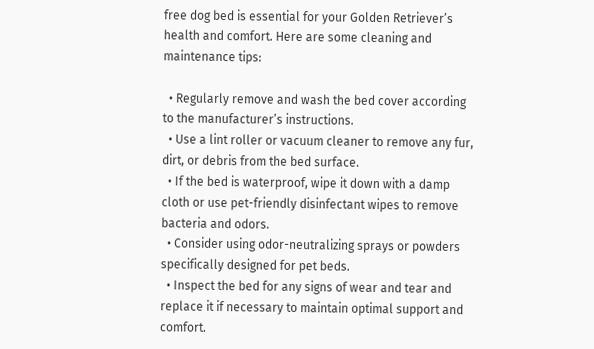free dog bed is essential for your Golden Retriever’s health and comfort. Here are some cleaning and maintenance tips:

  • Regularly remove and wash the bed cover according to the manufacturer’s instructions.
  • Use a lint roller or vacuum cleaner to remove any fur, dirt, or debris from the bed surface.
  • If the bed is waterproof, wipe it down with a damp cloth or use pet-friendly disinfectant wipes to remove bacteria and odors.
  • Consider using odor-neutralizing sprays or powders specifically designed for pet beds.
  • Inspect the bed for any signs of wear and tear and replace it if necessary to maintain optimal support and comfort.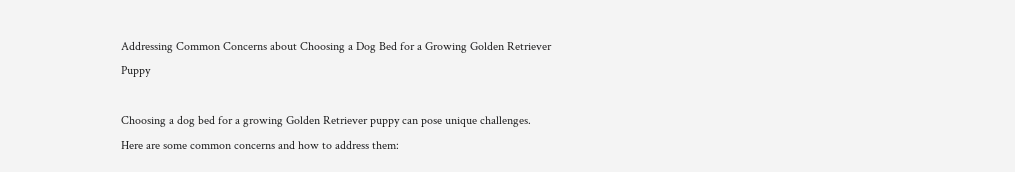Addressing Common Concerns about Choosing a Dog Bed for a Growing Golden Retriever Puppy

Choosing a dog bed for a growing Golden Retriever puppy can pose unique challenges. Here are some common concerns and how to address them: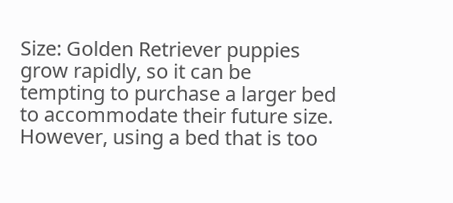Size: Golden Retriever puppies grow rapidly, so it can be tempting to purchase a larger bed to accommodate their future size. However, using a bed that is too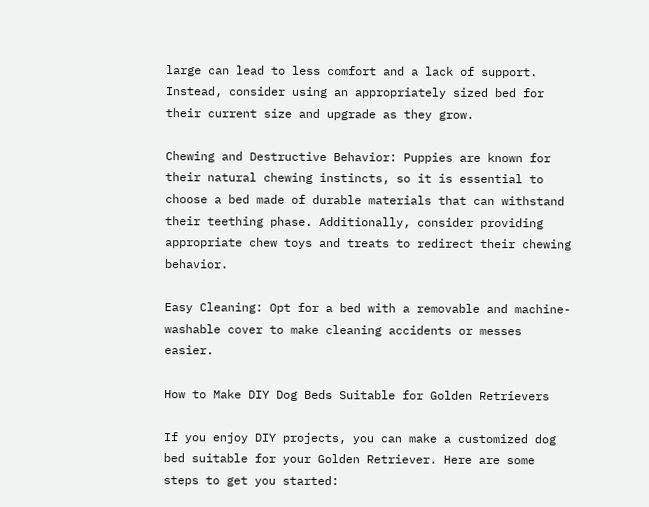large can lead to less comfort and a lack of support. Instead, consider using an appropriately sized bed for their current size and upgrade as they grow.

Chewing and Destructive Behavior: Puppies are known for their natural chewing instincts, so it is essential to choose a bed made of durable materials that can withstand their teething phase. Additionally, consider providing appropriate chew toys and treats to redirect their chewing behavior.

Easy Cleaning: Opt for a bed with a removable and machine-washable cover to make cleaning accidents or messes easier.

How to Make DIY Dog Beds Suitable for Golden Retrievers

If you enjoy DIY projects, you can make a customized dog bed suitable for your Golden Retriever. Here are some steps to get you started: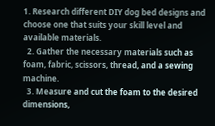1. Research different DIY dog bed designs and choose one that suits your skill level and available materials.
  2. Gather the necessary materials such as foam, fabric, scissors, thread, and a sewing machine.
  3. Measure and cut the foam to the desired dimensions,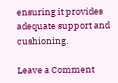ensuring it provides adequate support and cushioning.

Leave a Comment